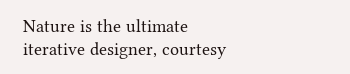Nature is the ultimate iterative designer, courtesy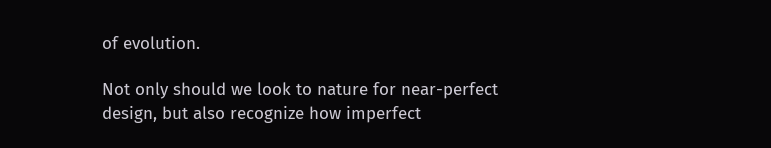of evolution.

Not only should we look to nature for near-perfect design, but also recognize how imperfect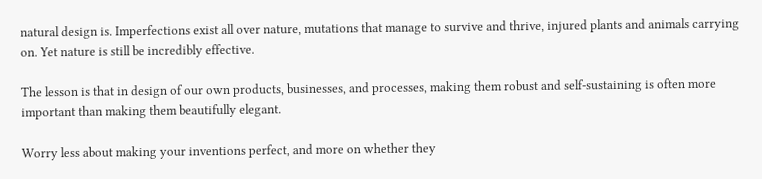natural design is. Imperfections exist all over nature, mutations that manage to survive and thrive, injured plants and animals carrying on. Yet nature is still be incredibly effective.

The lesson is that in design of our own products, businesses, and processes, making them robust and self-sustaining is often more important than making them beautifully elegant.

Worry less about making your inventions perfect, and more on whether they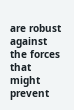are robust against the forces that might prevent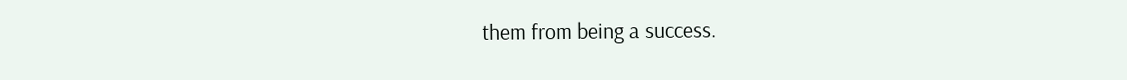them from being a success.